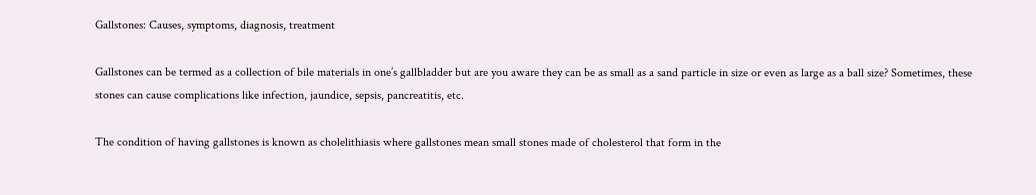Gallstones: Causes, symptoms, diagnosis, treatment

Gallstones can be termed as a collection of bile materials in one’s gallbladder but are you aware they can be as small as a sand particle in size or even as large as a ball size? Sometimes, these stones can cause complications like infection, jaundice, sepsis, pancreatitis, etc.

The condition of having gallstones is known as cholelithiasis where gallstones mean small stones made of cholesterol that form in the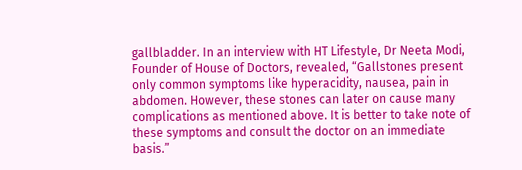gallbladder. In an interview with HT Lifestyle, Dr Neeta Modi, Founder of House of Doctors, revealed, “Gallstones present only common symptoms like hyperacidity, nausea, pain in abdomen. However, these stones can later on cause many complications as mentioned above. It is better to take note of these symptoms and consult the doctor on an immediate basis.”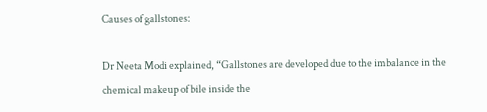Causes of gallstones:

Dr Neeta Modi explained, “Gallstones are developed due to the imbalance in the chemical makeup of bile inside the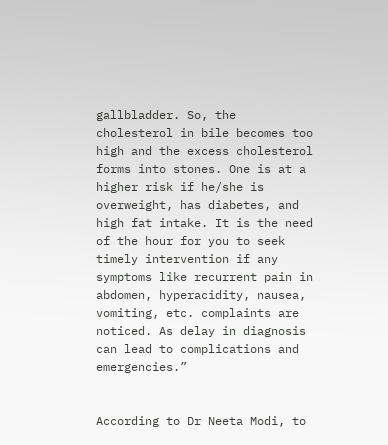gallbladder. So, the cholesterol in bile becomes too high and the excess cholesterol forms into stones. One is at a higher risk if he/she is overweight, has diabetes, and high fat intake. It is the need of the hour for you to seek timely intervention if any symptoms like recurrent pain in abdomen, hyperacidity, nausea, vomiting, etc. complaints are noticed. As delay in diagnosis can lead to complications and emergencies.”


According to Dr Neeta Modi, to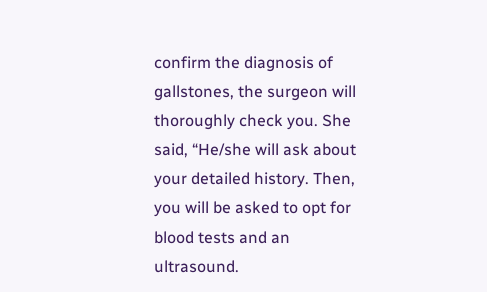confirm the diagnosis of gallstones, the surgeon will thoroughly check you. She said, “He/she will ask about your detailed history. Then, you will be asked to opt for blood tests and an ultrasound.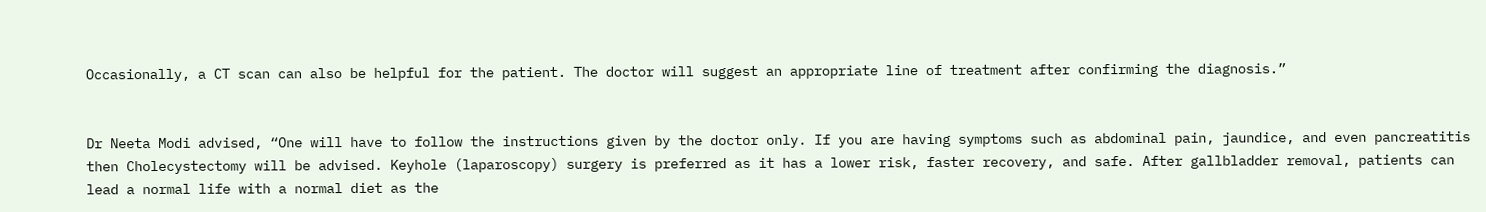Occasionally, a CT scan can also be helpful for the patient. The doctor will suggest an appropriate line of treatment after confirming the diagnosis.”


Dr Neeta Modi advised, “One will have to follow the instructions given by the doctor only. If you are having symptoms such as abdominal pain, jaundice, and even pancreatitis then Cholecystectomy will be advised. Keyhole (laparoscopy) surgery is preferred as it has a lower risk, faster recovery, and safe. After gallbladder removal, patients can lead a normal life with a normal diet as the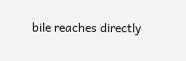bile reaches directly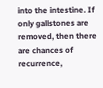into the intestine. If only gallstones are removed, then there are chances of recurrence,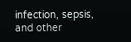infection, sepsis, and other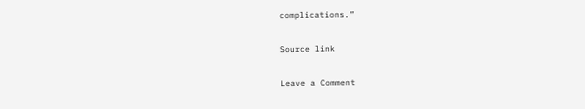complications.”

Source link

Leave a Comment